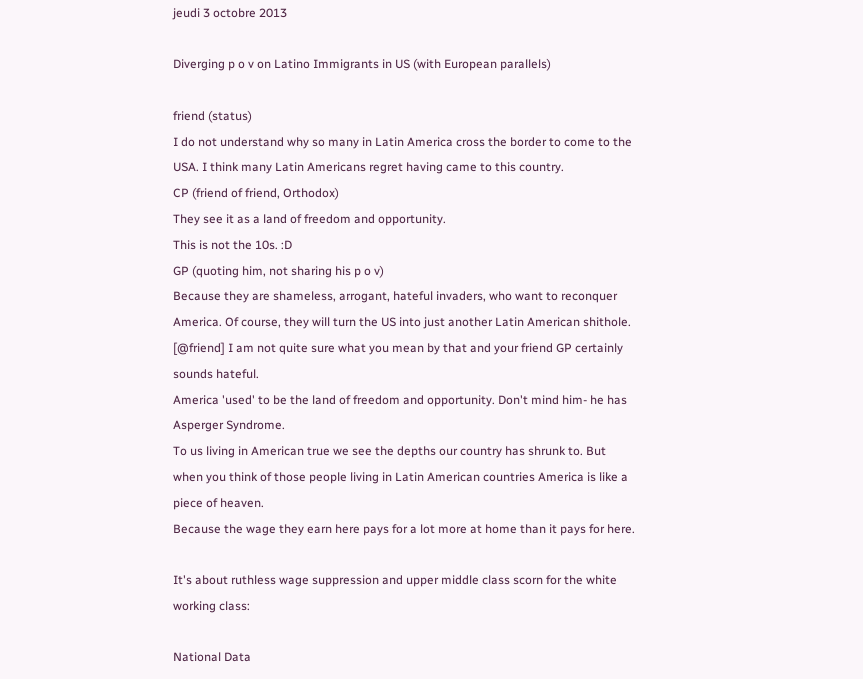jeudi 3 octobre 2013

Diverging p o v on Latino Immigrants in US (with European parallels)

friend (status)
I do not understand why so many in Latin America cross the border to come to the USA. I think many Latin Americans regret having came to this country.
CP (friend of friend, Orthodox)
They see it as a land of freedom and opportunity.
This is not the 10s. :D
GP (quoting him, not sharing his p o v)
Because they are shameless, arrogant, hateful invaders, who want to reconquer America. Of course, they will turn the US into just another Latin American shithole.
[@friend] I am not quite sure what you mean by that and your friend GP certainly sounds hateful.
America 'used' to be the land of freedom and opportunity. Don't mind him- he has Asperger Syndrome.
To us living in American true we see the depths our country has shrunk to. But when you think of those people living in Latin American countries America is like a piece of heaven.
Because the wage they earn here pays for a lot more at home than it pays for here.

It's about ruthless wage suppression and upper middle class scorn for the white working class:

National Data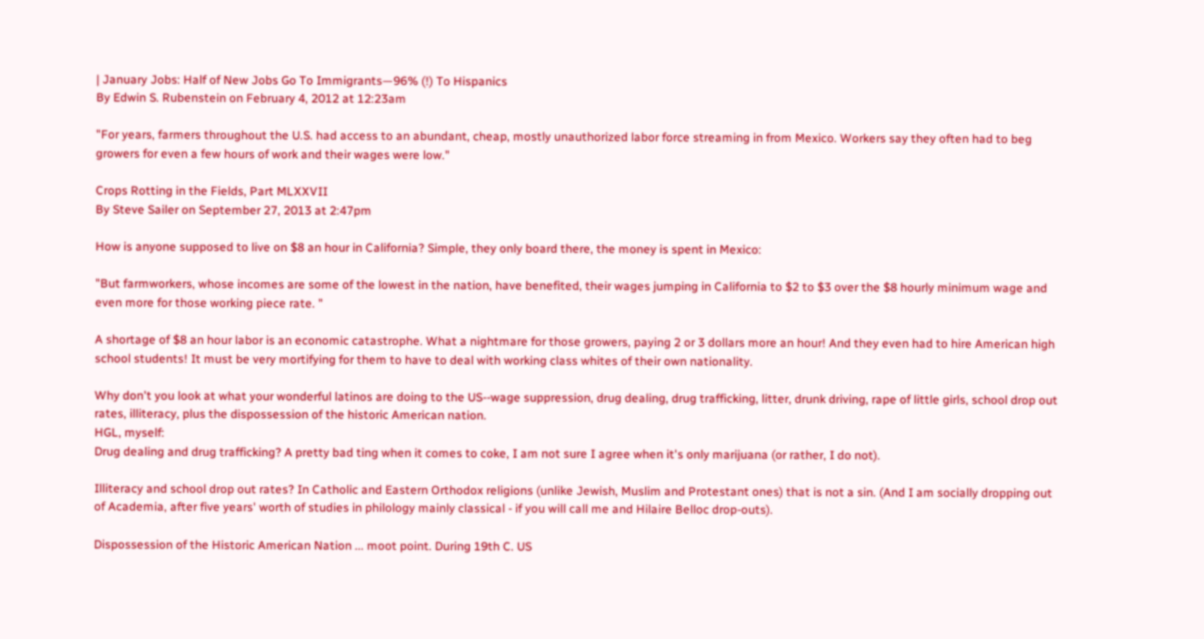| January Jobs: Half of New Jobs Go To Immigrants—96% (!) To Hispanics
By Edwin S. Rubenstein on February 4, 2012 at 12:23am

"For years, farmers throughout the U.S. had access to an abundant, cheap, mostly unauthorized labor force streaming in from Mexico. Workers say they often had to beg growers for even a few hours of work and their wages were low."

Crops Rotting in the Fields, Part MLXXVII
By Steve Sailer on September 27, 2013 at 2:47pm

How is anyone supposed to live on $8 an hour in California? Simple, they only board there, the money is spent in Mexico:

"But farmworkers, whose incomes are some of the lowest in the nation, have benefited, their wages jumping in California to $2 to $3 over the $8 hourly minimum wage and even more for those working piece rate. "

A shortage of $8 an hour labor is an economic catastrophe. What a nightmare for those growers, paying 2 or 3 dollars more an hour! And they even had to hire American high school students! It must be very mortifying for them to have to deal with working class whites of their own nationality.

Why don't you look at what your wonderful latinos are doing to the US--wage suppression, drug dealing, drug trafficking, litter, drunk driving, rape of little girls, school drop out rates, illiteracy, plus the dispossession of the historic American nation.
HGL, myself:
Drug dealing and drug trafficking? A pretty bad ting when it comes to coke, I am not sure I agree when it's only marijuana (or rather, I do not).

Illiteracy and school drop out rates? In Catholic and Eastern Orthodox religions (unlike Jewish, Muslim and Protestant ones) that is not a sin. (And I am socially dropping out of Academia, after five years' worth of studies in philology mainly classical - if you will call me and Hilaire Belloc drop-outs).

Dispossession of the Historic American Nation ... moot point. During 19th C. US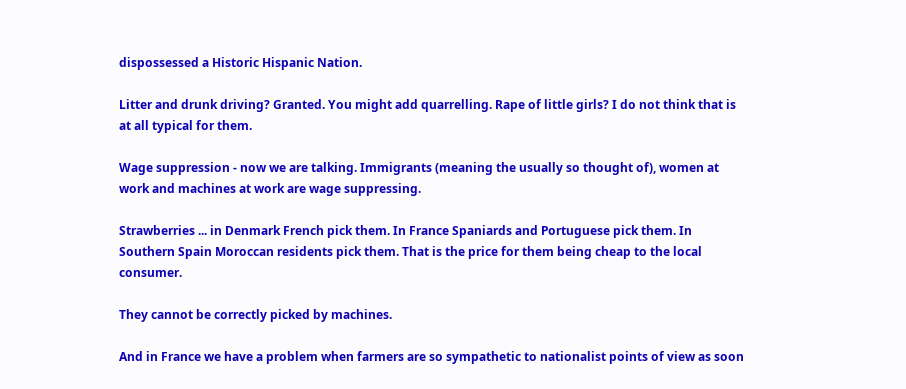dispossessed a Historic Hispanic Nation.

Litter and drunk driving? Granted. You might add quarrelling. Rape of little girls? I do not think that is at all typical for them.

Wage suppression - now we are talking. Immigrants (meaning the usually so thought of), women at work and machines at work are wage suppressing.

Strawberries ... in Denmark French pick them. In France Spaniards and Portuguese pick them. In Southern Spain Moroccan residents pick them. That is the price for them being cheap to the local consumer.

They cannot be correctly picked by machines.

And in France we have a problem when farmers are so sympathetic to nationalist points of view as soon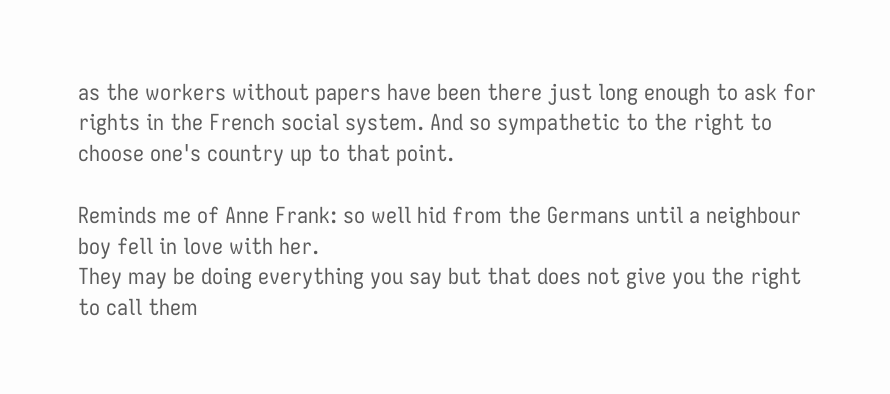as the workers without papers have been there just long enough to ask for rights in the French social system. And so sympathetic to the right to choose one's country up to that point.

Reminds me of Anne Frank: so well hid from the Germans until a neighbour boy fell in love with her.
They may be doing everything you say but that does not give you the right to call them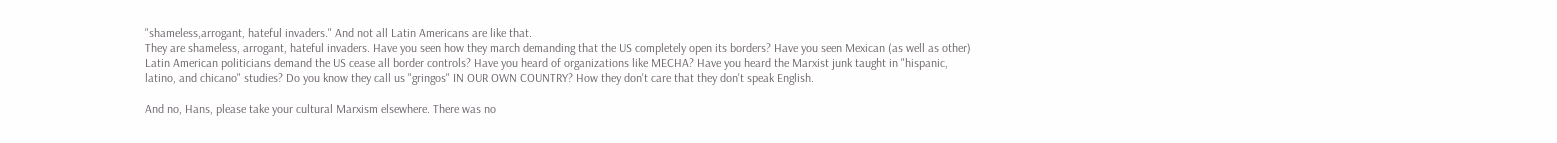"shameless,arrogant, hateful invaders." And not all Latin Americans are like that.
They are shameless, arrogant, hateful invaders. Have you seen how they march demanding that the US completely open its borders? Have you seen Mexican (as well as other) Latin American politicians demand the US cease all border controls? Have you heard of organizations like MECHA? Have you heard the Marxist junk taught in "hispanic, latino, and chicano" studies? Do you know they call us "gringos" IN OUR OWN COUNTRY? How they don't care that they don't speak English.

And no, Hans, please take your cultural Marxism elsewhere. There was no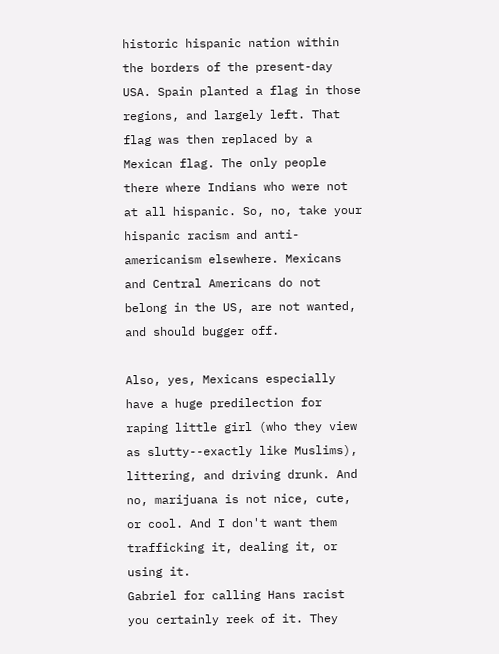historic hispanic nation within the borders of the present-day USA. Spain planted a flag in those regions, and largely left. That flag was then replaced by a Mexican flag. The only people there where Indians who were not at all hispanic. So, no, take your hispanic racism and anti-americanism elsewhere. Mexicans and Central Americans do not belong in the US, are not wanted, and should bugger off.

Also, yes, Mexicans especially have a huge predilection for raping little girl (who they view as slutty--exactly like Muslims), littering, and driving drunk. And no, marijuana is not nice, cute, or cool. And I don't want them trafficking it, dealing it, or using it.
Gabriel for calling Hans racist you certainly reek of it. They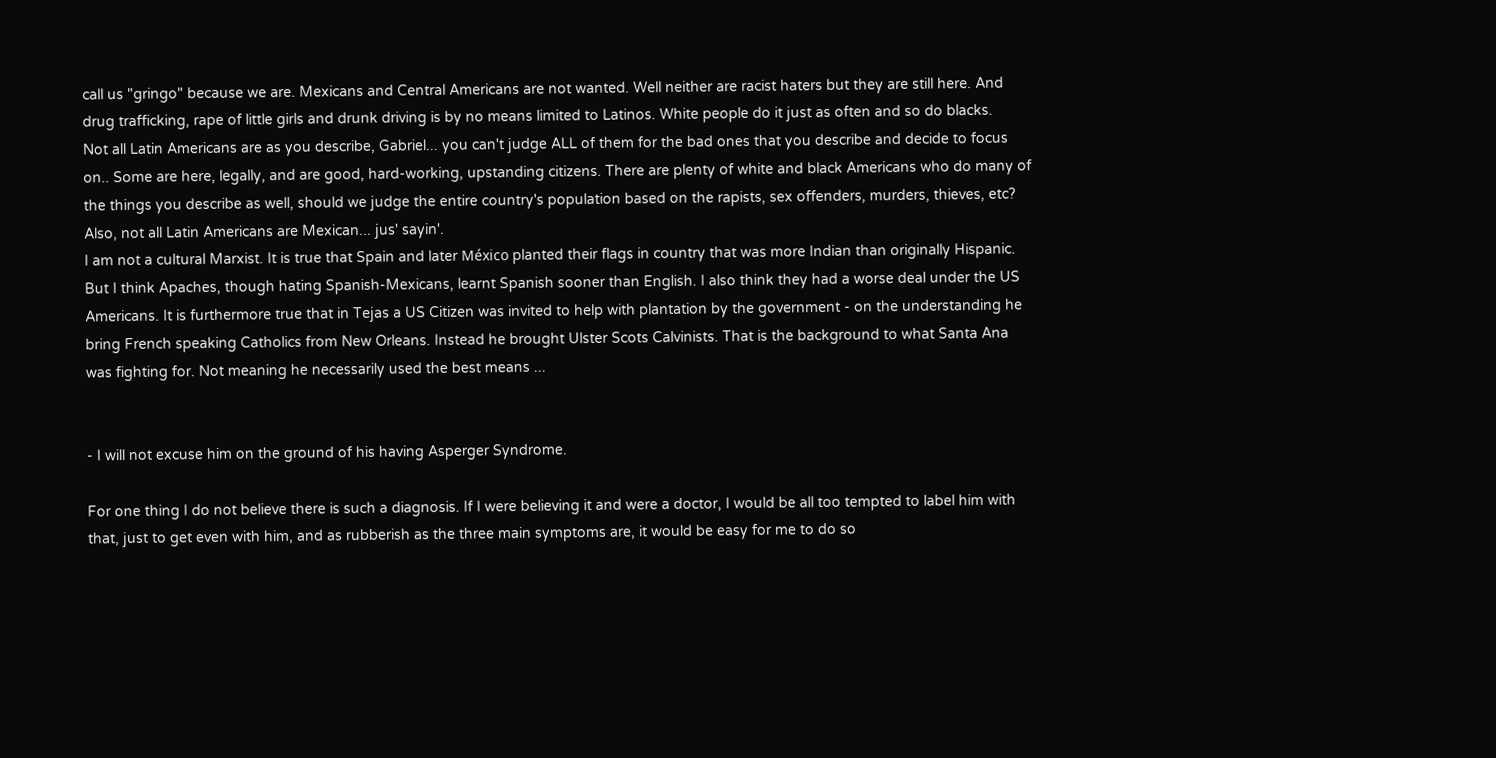call us "gringo" because we are. Mexicans and Central Americans are not wanted. Well neither are racist haters but they are still here. And drug trafficking, rape of little girls and drunk driving is by no means limited to Latinos. White people do it just as often and so do blacks.
Not all Latin Americans are as you describe, Gabriel... you can't judge ALL of them for the bad ones that you describe and decide to focus on.. Some are here, legally, and are good, hard-working, upstanding citizens. There are plenty of white and black Americans who do many of the things you describe as well, should we judge the entire country's population based on the rapists, sex offenders, murders, thieves, etc? Also, not all Latin Americans are Mexican... jus' sayin'.
I am not a cultural Marxist. It is true that Spain and later México planted their flags in country that was more Indian than originally Hispanic. But I think Apaches, though hating Spanish-Mexicans, learnt Spanish sooner than English. I also think they had a worse deal under the US Americans. It is furthermore true that in Tejas a US Citizen was invited to help with plantation by the government - on the understanding he bring French speaking Catholics from New Orleans. Instead he brought Ulster Scots Calvinists. That is the background to what Santa Ana was fighting for. Not meaning he necessarily used the best means ...


- I will not excuse him on the ground of his having Asperger Syndrome.

For one thing I do not believe there is such a diagnosis. If I were believing it and were a doctor, I would be all too tempted to label him with that, just to get even with him, and as rubberish as the three main symptoms are, it would be easy for me to do so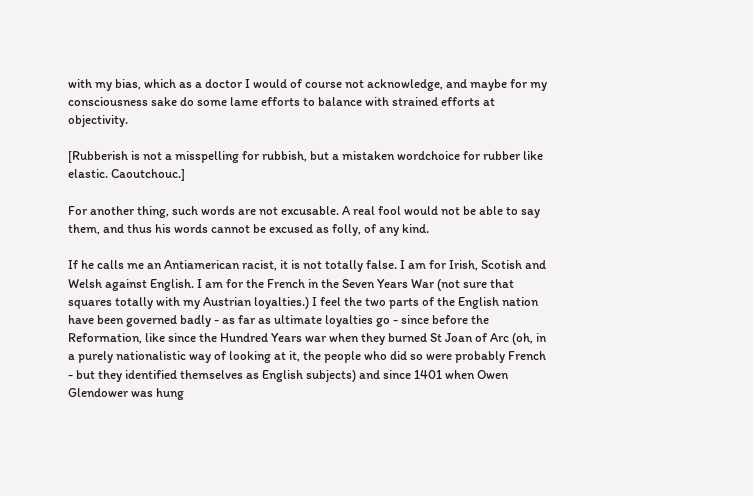with my bias, which as a doctor I would of course not acknowledge, and maybe for my consciousness sake do some lame efforts to balance with strained efforts at objectivity.

[Rubberish is not a misspelling for rubbish, but a mistaken wordchoice for rubber like elastic. Caoutchouc.]

For another thing, such words are not excusable. A real fool would not be able to say them, and thus his words cannot be excused as folly, of any kind.

If he calls me an Antiamerican racist, it is not totally false. I am for Irish, Scotish and Welsh against English. I am for the French in the Seven Years War (not sure that squares totally with my Austrian loyalties.) I feel the two parts of the English nation have been governed badly - as far as ultimate loyalties go - since before the Reformation, like since the Hundred Years war when they burned St Joan of Arc (oh, in a purely nationalistic way of looking at it, the people who did so were probably French - but they identified themselves as English subjects) and since 1401 when Owen Glendower was hung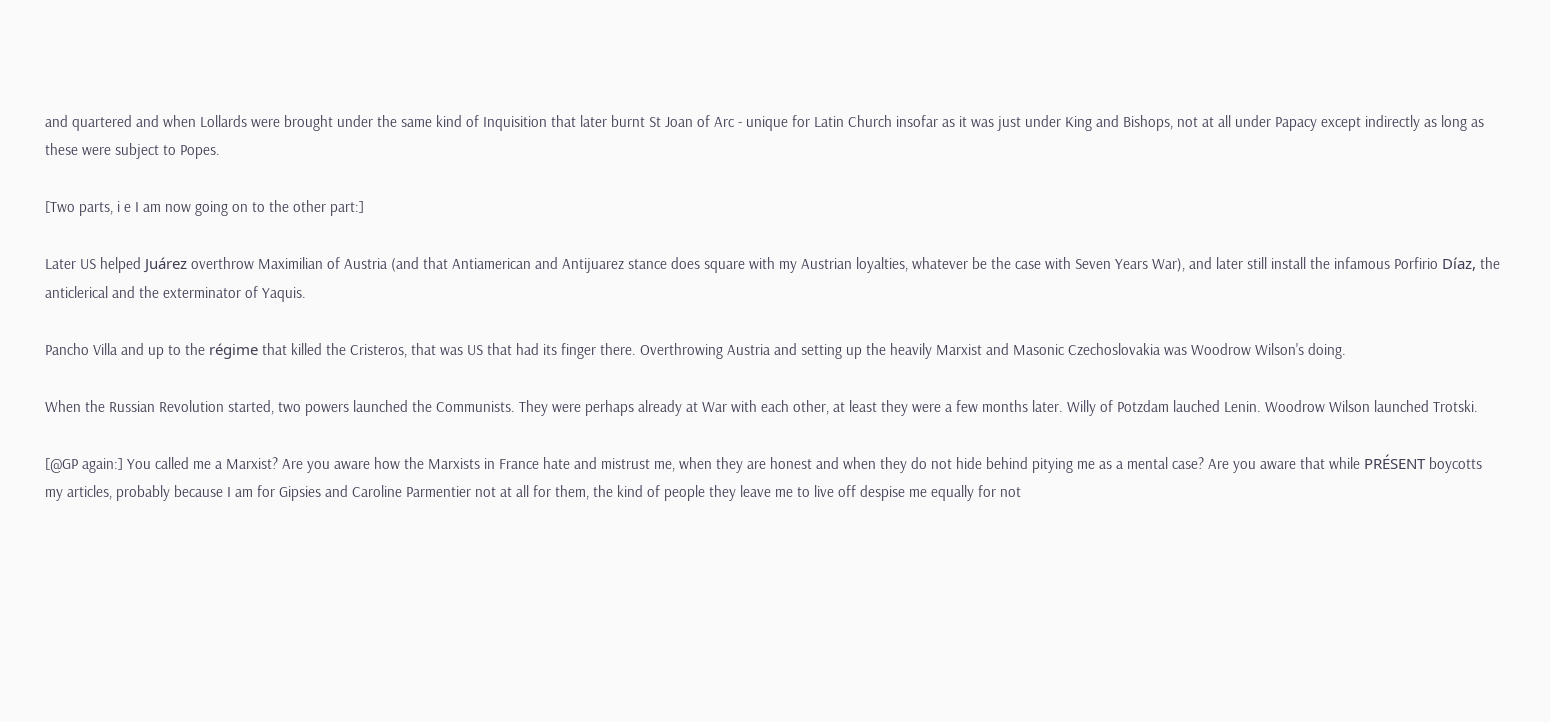and quartered and when Lollards were brought under the same kind of Inquisition that later burnt St Joan of Arc - unique for Latin Church insofar as it was just under King and Bishops, not at all under Papacy except indirectly as long as these were subject to Popes.

[Two parts, i e I am now going on to the other part:]

Later US helped Juárez overthrow Maximilian of Austria (and that Antiamerican and Antijuarez stance does square with my Austrian loyalties, whatever be the case with Seven Years War), and later still install the infamous Porfirio Díaz, the anticlerical and the exterminator of Yaquis.

Pancho Villa and up to the régime that killed the Cristeros, that was US that had its finger there. Overthrowing Austria and setting up the heavily Marxist and Masonic Czechoslovakia was Woodrow Wilson's doing.

When the Russian Revolution started, two powers launched the Communists. They were perhaps already at War with each other, at least they were a few months later. Willy of Potzdam lauched Lenin. Woodrow Wilson launched Trotski.

[@GP again:] You called me a Marxist? Are you aware how the Marxists in France hate and mistrust me, when they are honest and when they do not hide behind pitying me as a mental case? Are you aware that while PRÉSENT boycotts my articles, probably because I am for Gipsies and Caroline Parmentier not at all for them, the kind of people they leave me to live off despise me equally for not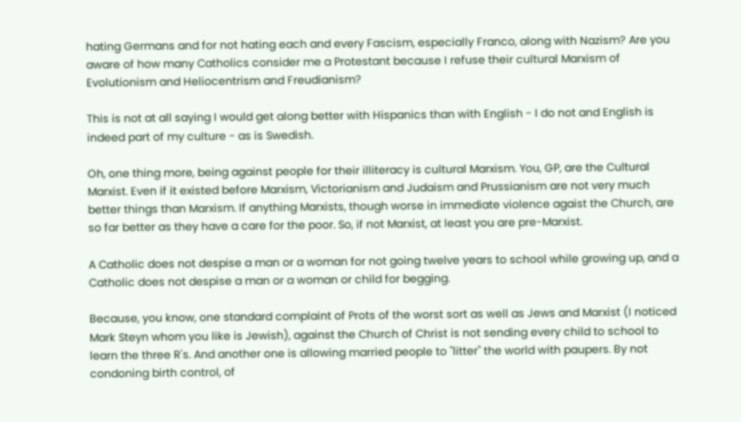hating Germans and for not hating each and every Fascism, especially Franco, along with Nazism? Are you aware of how many Catholics consider me a Protestant because I refuse their cultural Marxism of Evolutionism and Heliocentrism and Freudianism?

This is not at all saying I would get along better with Hispanics than with English - I do not and English is indeed part of my culture - as is Swedish.

Oh, one thing more, being against people for their illiteracy is cultural Marxism. You, GP, are the Cultural Marxist. Even if it existed before Marxism, Victorianism and Judaism and Prussianism are not very much better things than Marxism. If anything Marxists, though worse in immediate violence agaist the Church, are so far better as they have a care for the poor. So, if not Marxist, at least you are pre-Marxist.

A Catholic does not despise a man or a woman for not going twelve years to school while growing up, and a Catholic does not despise a man or a woman or child for begging.

Because, you know, one standard complaint of Prots of the worst sort as well as Jews and Marxist (I noticed Mark Steyn whom you like is Jewish), against the Church of Christ is not sending every child to school to learn the three R's. And another one is allowing married people to "litter" the world with paupers. By not condoning birth control, of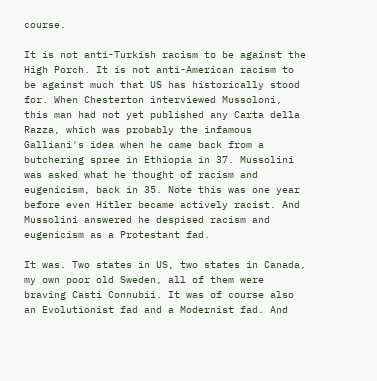course.

It is not anti-Turkish racism to be against the High Porch. It is not anti-American racism to be against much that US has historically stood for. When Chesterton interviewed Mussoloni, this man had not yet published any Carta della Razza, which was probably the infamous Galliani's idea when he came back from a butchering spree in Ethiopia in 37. Mussolini was asked what he thought of racism and eugenicism, back in 35. Note this was one year before even Hitler became actively racist. And Mussolini answered he despised racism and eugenicism as a Protestant fad.

It was. Two states in US, two states in Canada, my own poor old Sweden, all of them were braving Casti Connubii. It was of course also an Evolutionist fad and a Modernist fad. And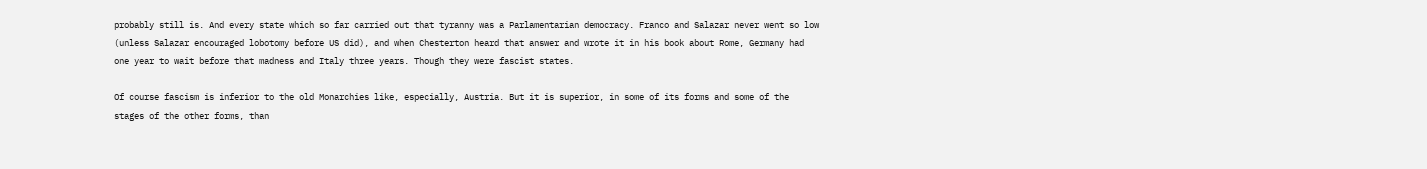probably still is. And every state which so far carried out that tyranny was a Parlamentarian democracy. Franco and Salazar never went so low (unless Salazar encouraged lobotomy before US did), and when Chesterton heard that answer and wrote it in his book about Rome, Germany had one year to wait before that madness and Italy three years. Though they were fascist states.

Of course fascism is inferior to the old Monarchies like, especially, Austria. But it is superior, in some of its forms and some of the stages of the other forms, than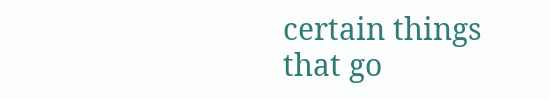certain things that go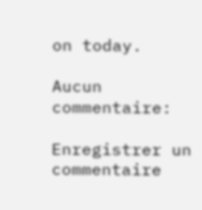on today.

Aucun commentaire:

Enregistrer un commentaire